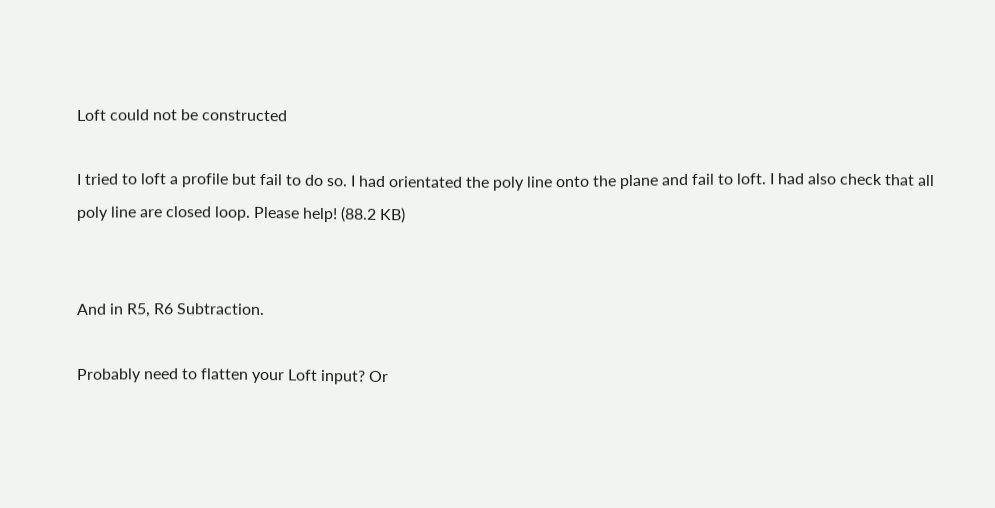Loft could not be constructed

I tried to loft a profile but fail to do so. I had orientated the poly line onto the plane and fail to loft. I had also check that all poly line are closed loop. Please help! (88.2 KB)


And in R5, R6 Subtraction.

Probably need to flatten your Loft input? Or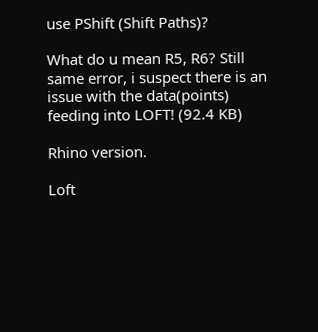use PShift (Shift Paths)?

What do u mean R5, R6? Still same error, i suspect there is an issue with the data(points) feeding into LOFT! (92.4 KB)

Rhino version.

Loft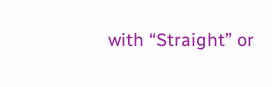with “Straight” or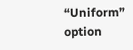“Uniform” option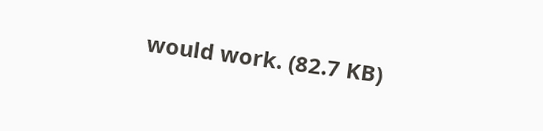would work. (82.7 KB)